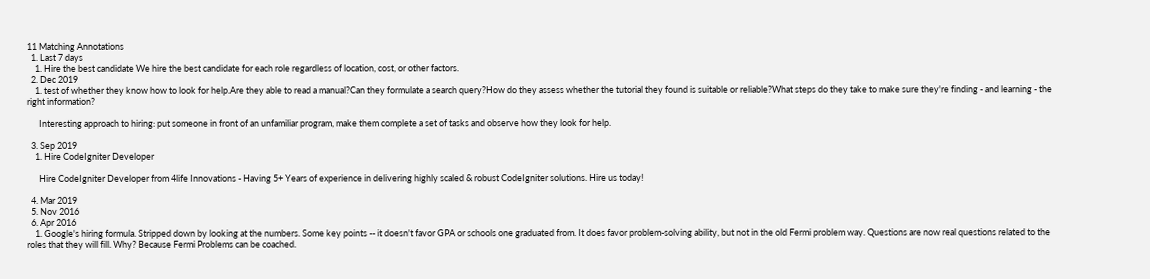11 Matching Annotations
  1. Last 7 days
    1. Hire the best candidate We hire the best candidate for each role regardless of location, cost, or other factors.
  2. Dec 2019
    1. test of whether they know how to look for help.Are they able to read a manual?Can they formulate a search query?How do they assess whether the tutorial they found is suitable or reliable?What steps do they take to make sure they're finding - and learning - the right information?

      Interesting approach to hiring: put someone in front of an unfamiliar program, make them complete a set of tasks and observe how they look for help.

  3. Sep 2019
    1. Hire CodeIgniter Developer

      Hire CodeIgniter Developer from 4life Innovations - Having 5+ Years of experience in delivering highly scaled & robust CodeIgniter solutions. Hire us today!

  4. Mar 2019
  5. Nov 2016
  6. Apr 2016
    1. Google's hiring formula. Stripped down by looking at the numbers. Some key points -- it doesn't favor GPA or schools one graduated from. It does favor problem-solving ability, but not in the old Fermi problem way. Questions are now real questions related to the roles that they will fill. Why? Because Fermi Problems can be coached.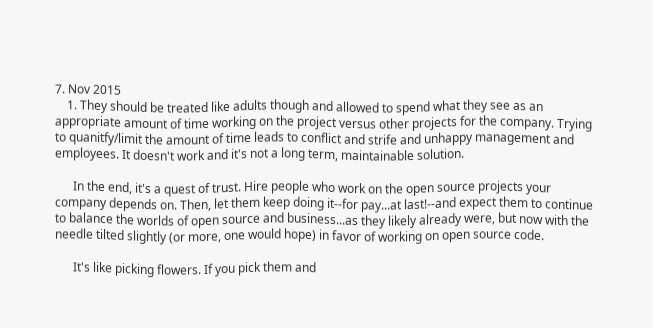7. Nov 2015
    1. They should be treated like adults though and allowed to spend what they see as an appropriate amount of time working on the project versus other projects for the company. Trying to quanitfy/limit the amount of time leads to conflict and strife and unhappy management and employees. It doesn't work and it's not a long term, maintainable solution.

      In the end, it's a quest of trust. Hire people who work on the open source projects your company depends on. Then, let them keep doing it--for pay...at last!--and expect them to continue to balance the worlds of open source and business...as they likely already were, but now with the needle tilted slightly (or more, one would hope) in favor of working on open source code.

      It's like picking flowers. If you pick them and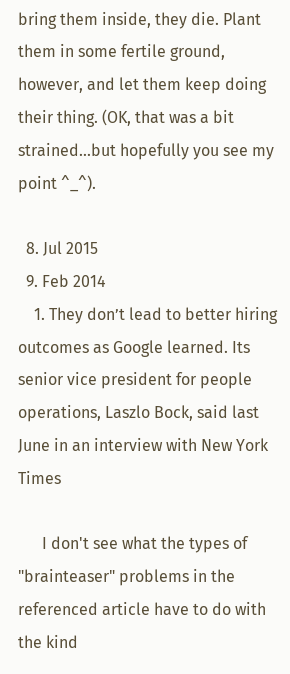bring them inside, they die. Plant them in some fertile ground, however, and let them keep doing their thing. (OK, that was a bit strained...but hopefully you see my point ^_^).

  8. Jul 2015
  9. Feb 2014
    1. They don’t lead to better hiring outcomes as Google learned. Its senior vice president for people operations, Laszlo Bock, said last June in an interview with New York Times

      I don't see what the types of "brainteaser" problems in the referenced article have to do with the kind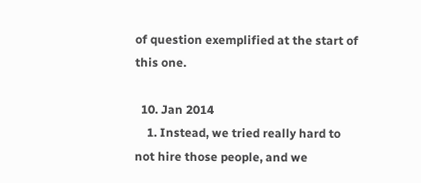of question exemplified at the start of this one.

  10. Jan 2014
    1. Instead, we tried really hard to not hire those people, and we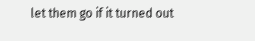let them go if it turned out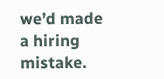we’d made a hiring mistake.